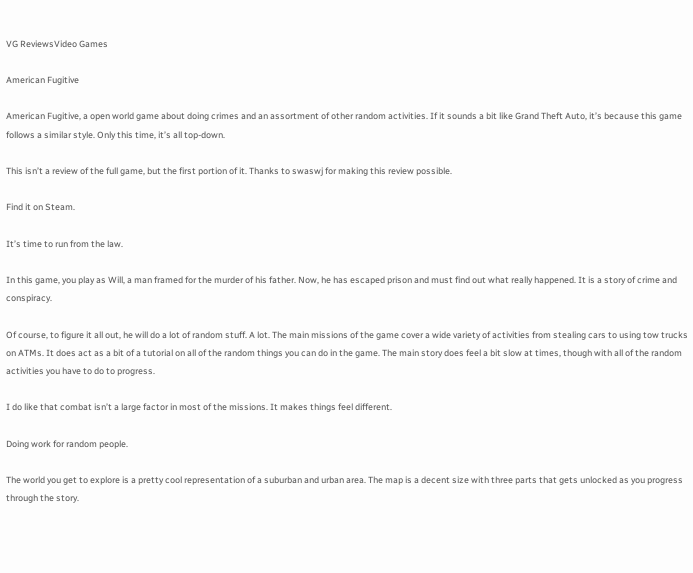VG ReviewsVideo Games

American Fugitive

American Fugitive, a open world game about doing crimes and an assortment of other random activities. If it sounds a bit like Grand Theft Auto, it’s because this game follows a similar style. Only this time, it’s all top-down.

This isn’t a review of the full game, but the first portion of it. Thanks to swaswj for making this review possible.

Find it on Steam.

It’s time to run from the law.

In this game, you play as Will, a man framed for the murder of his father. Now, he has escaped prison and must find out what really happened. It is a story of crime and conspiracy.

Of course, to figure it all out, he will do a lot of random stuff. A lot. The main missions of the game cover a wide variety of activities from stealing cars to using tow trucks on ATMs. It does act as a bit of a tutorial on all of the random things you can do in the game. The main story does feel a bit slow at times, though with all of the random activities you have to do to progress.

I do like that combat isn’t a large factor in most of the missions. It makes things feel different.

Doing work for random people.

The world you get to explore is a pretty cool representation of a suburban and urban area. The map is a decent size with three parts that gets unlocked as you progress through the story.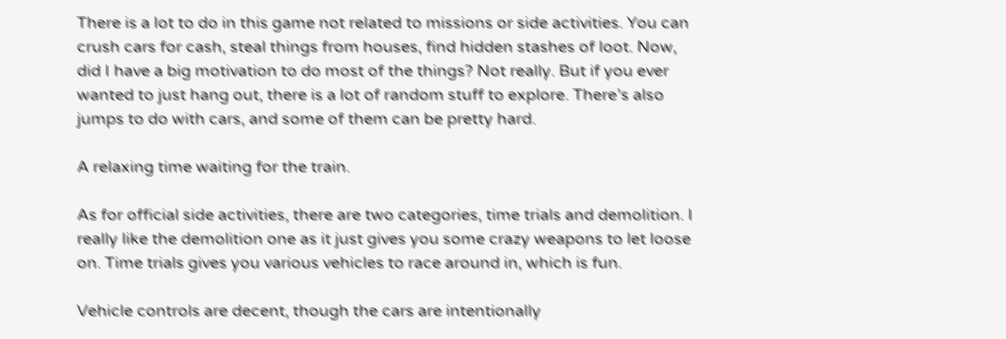There is a lot to do in this game not related to missions or side activities. You can crush cars for cash, steal things from houses, find hidden stashes of loot. Now, did I have a big motivation to do most of the things? Not really. But if you ever wanted to just hang out, there is a lot of random stuff to explore. There’s also jumps to do with cars, and some of them can be pretty hard.

A relaxing time waiting for the train.

As for official side activities, there are two categories, time trials and demolition. I really like the demolition one as it just gives you some crazy weapons to let loose on. Time trials gives you various vehicles to race around in, which is fun.

Vehicle controls are decent, though the cars are intentionally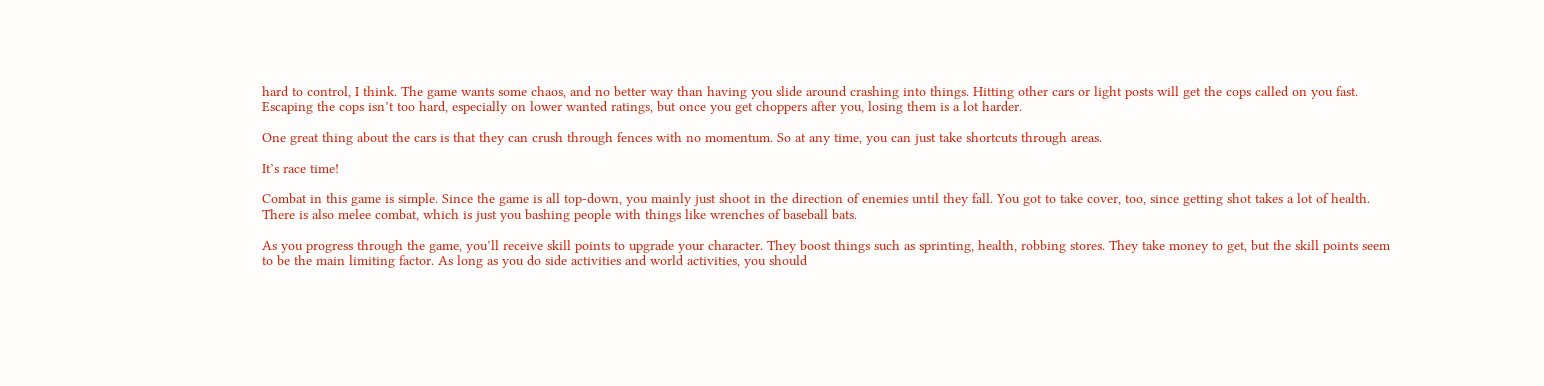hard to control, I think. The game wants some chaos, and no better way than having you slide around crashing into things. Hitting other cars or light posts will get the cops called on you fast. Escaping the cops isn’t too hard, especially on lower wanted ratings, but once you get choppers after you, losing them is a lot harder.

One great thing about the cars is that they can crush through fences with no momentum. So at any time, you can just take shortcuts through areas.

It’s race time!

Combat in this game is simple. Since the game is all top-down, you mainly just shoot in the direction of enemies until they fall. You got to take cover, too, since getting shot takes a lot of health. There is also melee combat, which is just you bashing people with things like wrenches of baseball bats.

As you progress through the game, you’ll receive skill points to upgrade your character. They boost things such as sprinting, health, robbing stores. They take money to get, but the skill points seem to be the main limiting factor. As long as you do side activities and world activities, you should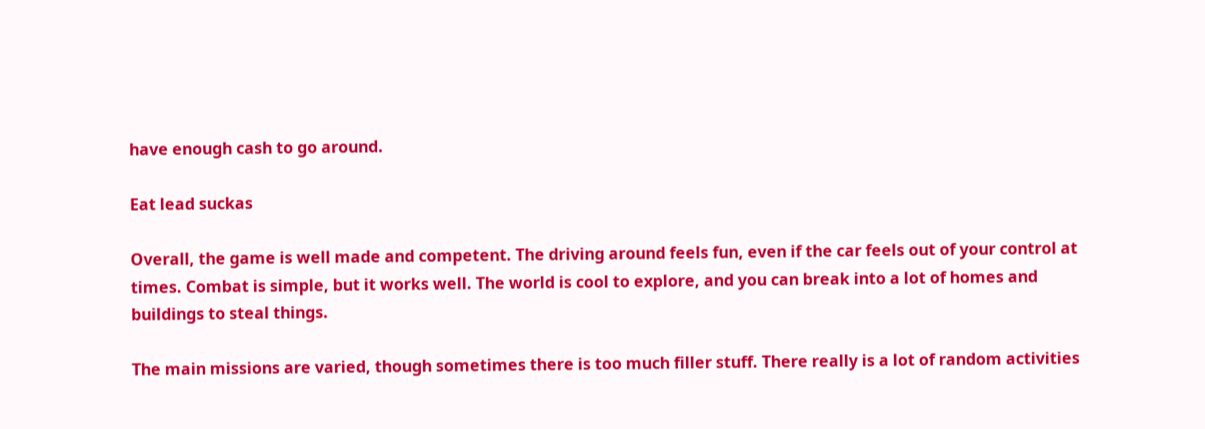have enough cash to go around.

Eat lead suckas

Overall, the game is well made and competent. The driving around feels fun, even if the car feels out of your control at times. Combat is simple, but it works well. The world is cool to explore, and you can break into a lot of homes and buildings to steal things.

The main missions are varied, though sometimes there is too much filler stuff. There really is a lot of random activities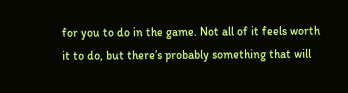for you to do in the game. Not all of it feels worth it to do, but there’s probably something that will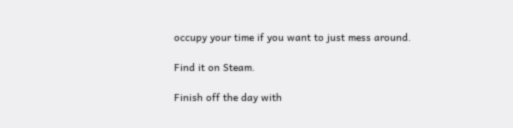occupy your time if you want to just mess around.

Find it on Steam.

Finish off the day with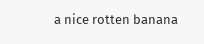a nice rotten banana